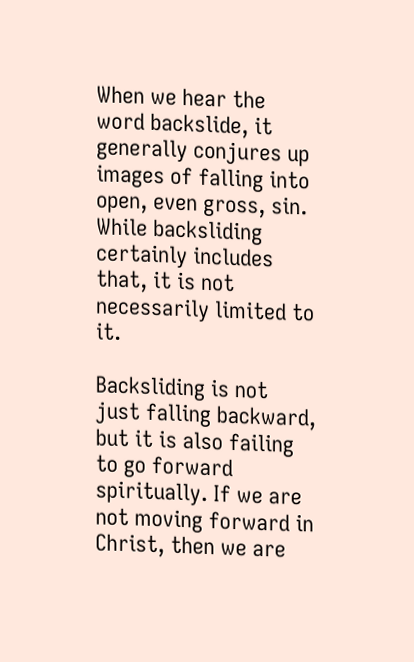When we hear the word backslide, it generally conjures up images of falling into open, even gross, sin. While backsliding certainly includes that, it is not necessarily limited to it.

Backsliding is not just falling backward, but it is also failing to go forward spiritually. If we are not moving forward in Christ, then we are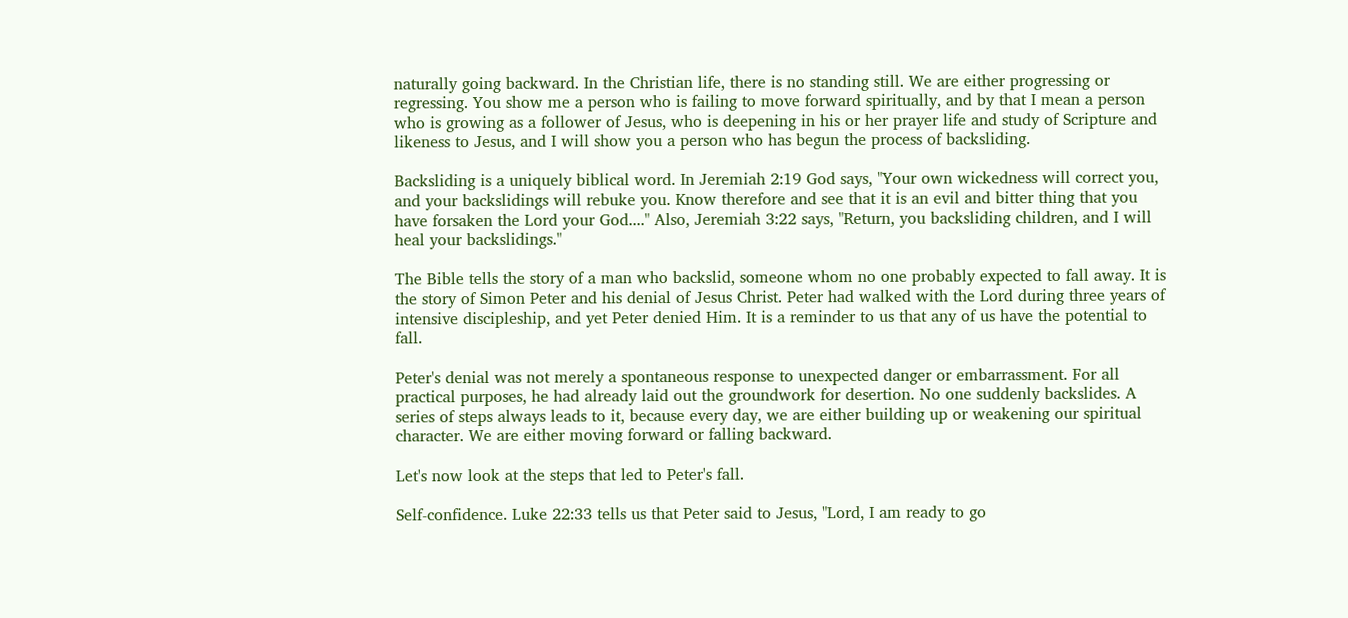naturally going backward. In the Christian life, there is no standing still. We are either progressing or regressing. You show me a person who is failing to move forward spiritually, and by that I mean a person who is growing as a follower of Jesus, who is deepening in his or her prayer life and study of Scripture and likeness to Jesus, and I will show you a person who has begun the process of backsliding.

Backsliding is a uniquely biblical word. In Jeremiah 2:19 God says, "Your own wickedness will correct you, and your backslidings will rebuke you. Know therefore and see that it is an evil and bitter thing that you have forsaken the Lord your God...." Also, Jeremiah 3:22 says, "Return, you backsliding children, and I will heal your backslidings."

The Bible tells the story of a man who backslid, someone whom no one probably expected to fall away. It is the story of Simon Peter and his denial of Jesus Christ. Peter had walked with the Lord during three years of intensive discipleship, and yet Peter denied Him. It is a reminder to us that any of us have the potential to fall.

Peter's denial was not merely a spontaneous response to unexpected danger or embarrassment. For all practical purposes, he had already laid out the groundwork for desertion. No one suddenly backslides. A series of steps always leads to it, because every day, we are either building up or weakening our spiritual character. We are either moving forward or falling backward.

Let's now look at the steps that led to Peter's fall.

Self-confidence. Luke 22:33 tells us that Peter said to Jesus, "Lord, I am ready to go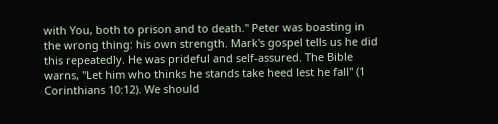with You, both to prison and to death." Peter was boasting in the wrong thing: his own strength. Mark's gospel tells us he did this repeatedly. He was prideful and self-assured. The Bible warns, "Let him who thinks he stands take heed lest he fall" (1 Corinthians 10:12). We should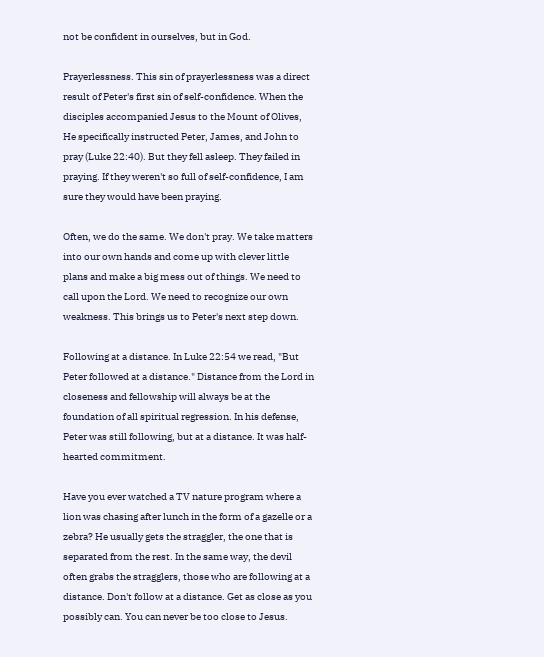not be confident in ourselves, but in God.

Prayerlessness. This sin of prayerlessness was a direct result of Peter's first sin of self-confidence. When the disciples accompanied Jesus to the Mount of Olives, He specifically instructed Peter, James, and John to pray (Luke 22:40). But they fell asleep. They failed in praying. If they weren't so full of self-confidence, I am sure they would have been praying.

Often, we do the same. We don't pray. We take matters into our own hands and come up with clever little plans and make a big mess out of things. We need to call upon the Lord. We need to recognize our own weakness. This brings us to Peter's next step down.

Following at a distance. In Luke 22:54 we read, "But Peter followed at a distance." Distance from the Lord in closeness and fellowship will always be at the foundation of all spiritual regression. In his defense, Peter was still following, but at a distance. It was half-hearted commitment.

Have you ever watched a TV nature program where a lion was chasing after lunch in the form of a gazelle or a zebra? He usually gets the straggler, the one that is separated from the rest. In the same way, the devil often grabs the stragglers, those who are following at a distance. Don't follow at a distance. Get as close as you possibly can. You can never be too close to Jesus.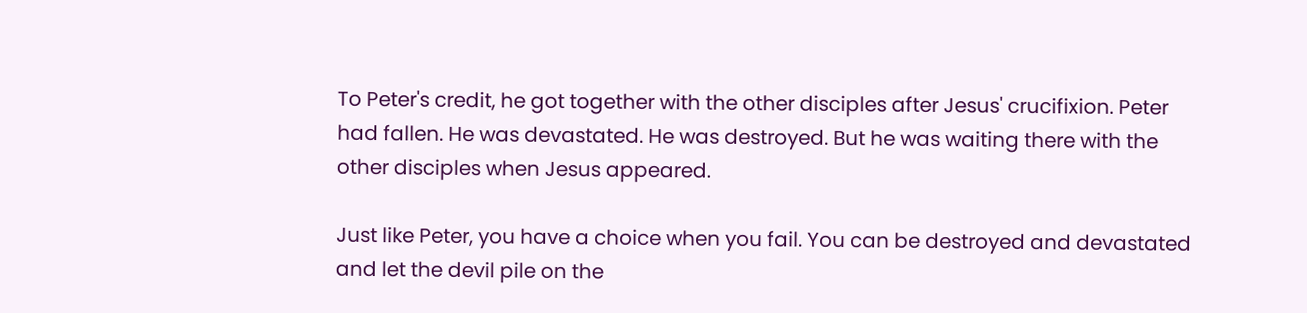To Peter's credit, he got together with the other disciples after Jesus' crucifixion. Peter had fallen. He was devastated. He was destroyed. But he was waiting there with the other disciples when Jesus appeared.

Just like Peter, you have a choice when you fail. You can be destroyed and devastated and let the devil pile on the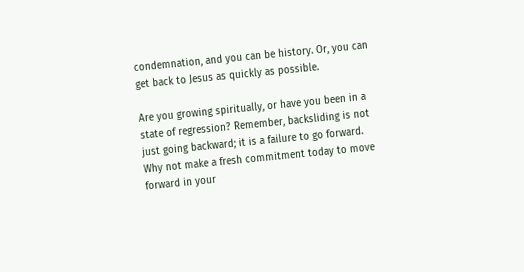condemnation, and you can be history. Or, you can get back to Jesus as quickly as possible.

Are you growing spiritually, or have you been in a state of regression? Remember, backsliding is not just going backward; it is a failure to go forward. Why not make a fresh commitment today to move forward in your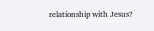relationship with Jesus?